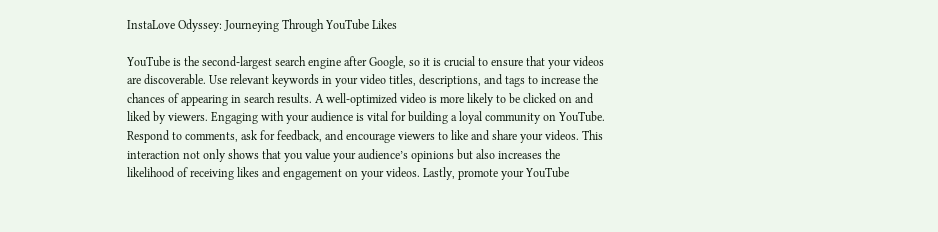InstaLove Odyssey: Journeying Through YouTube Likes

YouTube is the second-largest search engine after Google, so it is crucial to ensure that your videos are discoverable. Use relevant keywords in your video titles, descriptions, and tags to increase the chances of appearing in search results. A well-optimized video is more likely to be clicked on and liked by viewers. Engaging with your audience is vital for building a loyal community on YouTube. Respond to comments, ask for feedback, and encourage viewers to like and share your videos. This interaction not only shows that you value your audience’s opinions but also increases the likelihood of receiving likes and engagement on your videos. Lastly, promote your YouTube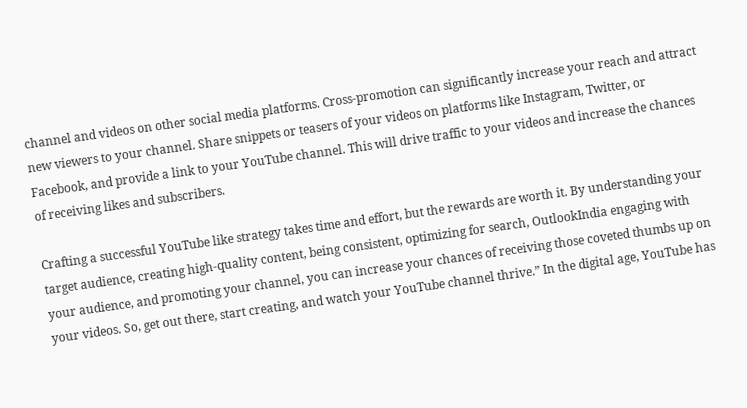channel and videos on other social media platforms. Cross-promotion can significantly increase your reach and attract new viewers to your channel. Share snippets or teasers of your videos on platforms like Instagram, Twitter, or Facebook, and provide a link to your YouTube channel. This will drive traffic to your videos and increase the chances of receiving likes and subscribers.

Crafting a successful YouTube like strategy takes time and effort, but the rewards are worth it. By understanding your target audience, creating high-quality content, being consistent, optimizing for search, OutlookIndia engaging with your audience, and promoting your channel, you can increase your chances of receiving those coveted thumbs up on your videos. So, get out there, start creating, and watch your YouTube channel thrive.” In the digital age, YouTube has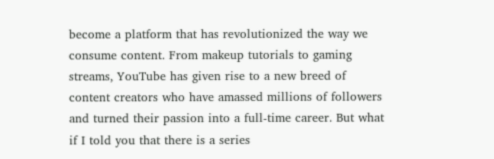become a platform that has revolutionized the way we consume content. From makeup tutorials to gaming streams, YouTube has given rise to a new breed of content creators who have amassed millions of followers and turned their passion into a full-time career. But what if I told you that there is a series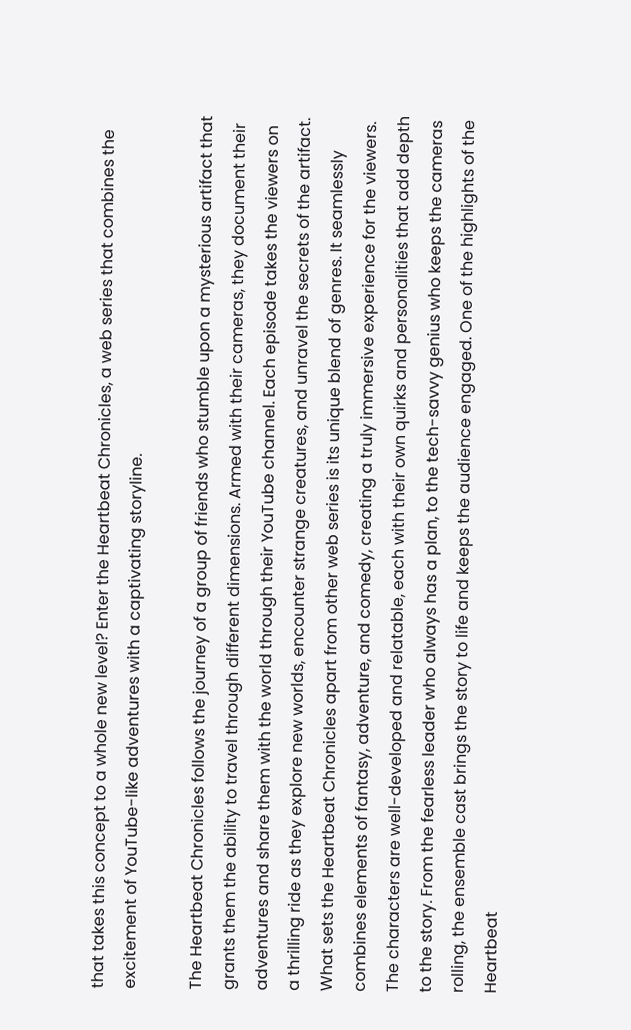that takes this concept to a whole new level? Enter the Heartbeat Chronicles, a web series that combines the excitement of YouTube-like adventures with a captivating storyline.

The Heartbeat Chronicles follows the journey of a group of friends who stumble upon a mysterious artifact that grants them the ability to travel through different dimensions. Armed with their cameras, they document their adventures and share them with the world through their YouTube channel. Each episode takes the viewers on a thrilling ride as they explore new worlds, encounter strange creatures, and unravel the secrets of the artifact. What sets the Heartbeat Chronicles apart from other web series is its unique blend of genres. It seamlessly combines elements of fantasy, adventure, and comedy, creating a truly immersive experience for the viewers. The characters are well-developed and relatable, each with their own quirks and personalities that add depth to the story. From the fearless leader who always has a plan, to the tech-savvy genius who keeps the cameras rolling, the ensemble cast brings the story to life and keeps the audience engaged. One of the highlights of the Heartbeat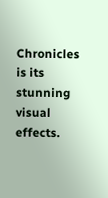Chronicles is its stunning visual effects.